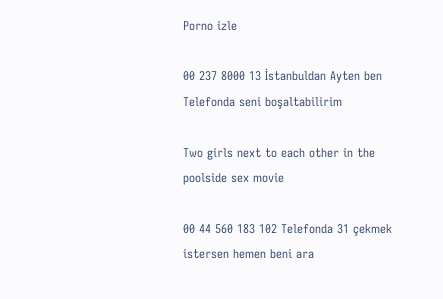Porno izle

00 237 8000 13 İstanbuldan Ayten ben Telefonda seni boşaltabilirim

Two girls next to each other in the poolside sex movie

00 44 560 183 102 Telefonda 31 çekmek istersen hemen beni ara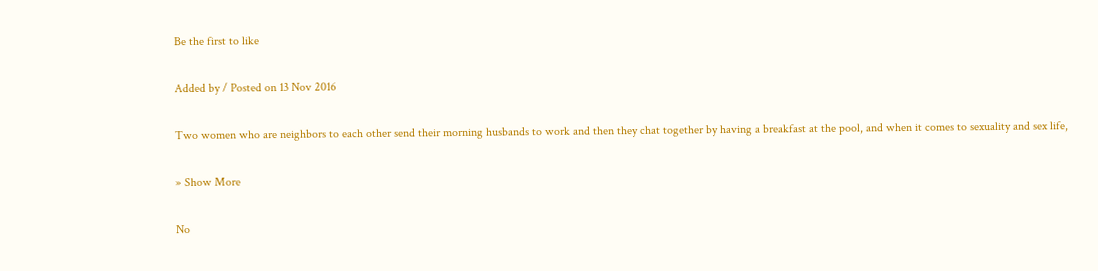Be the first to like

Added by / Posted on 13 Nov 2016

Two women who are neighbors to each other send their morning husbands to work and then they chat together by having a breakfast at the pool, and when it comes to sexuality and sex life,

» Show More

No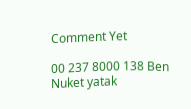Comment Yet

00 237 8000 138 Ben Nuket yatak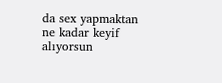da sex yapmaktan ne kadar keyif alıyorsun